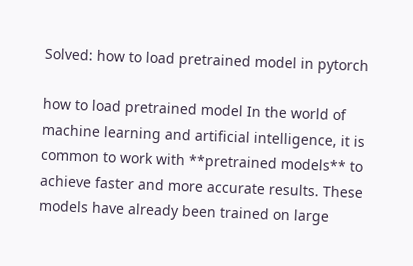Solved: how to load pretrained model in pytorch

how to load pretrained model In the world of machine learning and artificial intelligence, it is common to work with **pretrained models** to achieve faster and more accurate results. These models have already been trained on large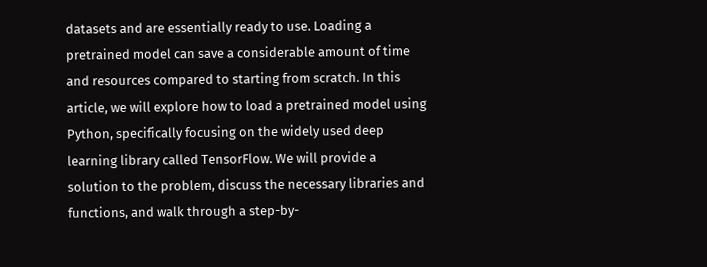datasets and are essentially ready to use. Loading a pretrained model can save a considerable amount of time and resources compared to starting from scratch. In this article, we will explore how to load a pretrained model using Python, specifically focusing on the widely used deep learning library called TensorFlow. We will provide a solution to the problem, discuss the necessary libraries and functions, and walk through a step-by-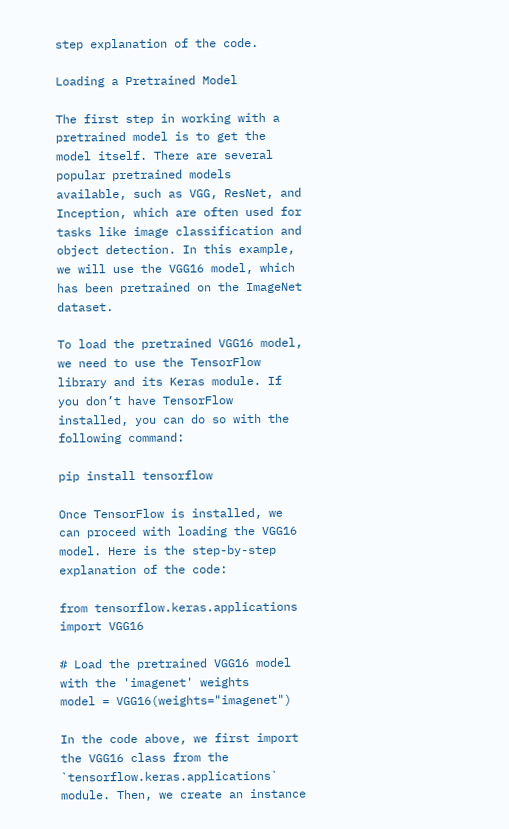step explanation of the code.

Loading a Pretrained Model

The first step in working with a pretrained model is to get the model itself. There are several popular pretrained models available, such as VGG, ResNet, and Inception, which are often used for tasks like image classification and object detection. In this example, we will use the VGG16 model, which has been pretrained on the ImageNet dataset.

To load the pretrained VGG16 model, we need to use the TensorFlow library and its Keras module. If you don’t have TensorFlow installed, you can do so with the following command:

pip install tensorflow

Once TensorFlow is installed, we can proceed with loading the VGG16 model. Here is the step-by-step explanation of the code:

from tensorflow.keras.applications import VGG16

# Load the pretrained VGG16 model with the 'imagenet' weights
model = VGG16(weights="imagenet")

In the code above, we first import the VGG16 class from the `tensorflow.keras.applications` module. Then, we create an instance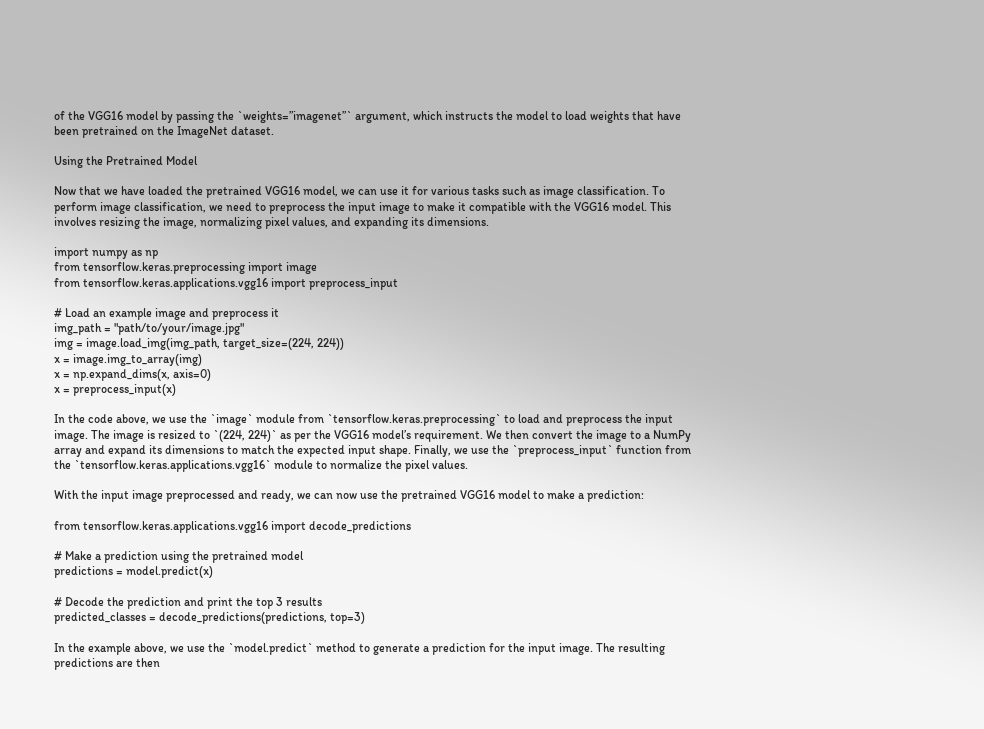of the VGG16 model by passing the `weights=”imagenet”` argument, which instructs the model to load weights that have been pretrained on the ImageNet dataset.

Using the Pretrained Model

Now that we have loaded the pretrained VGG16 model, we can use it for various tasks such as image classification. To perform image classification, we need to preprocess the input image to make it compatible with the VGG16 model. This involves resizing the image, normalizing pixel values, and expanding its dimensions.

import numpy as np
from tensorflow.keras.preprocessing import image
from tensorflow.keras.applications.vgg16 import preprocess_input

# Load an example image and preprocess it
img_path = "path/to/your/image.jpg"
img = image.load_img(img_path, target_size=(224, 224))
x = image.img_to_array(img)
x = np.expand_dims(x, axis=0)
x = preprocess_input(x)

In the code above, we use the `image` module from `tensorflow.keras.preprocessing` to load and preprocess the input image. The image is resized to `(224, 224)` as per the VGG16 model’s requirement. We then convert the image to a NumPy array and expand its dimensions to match the expected input shape. Finally, we use the `preprocess_input` function from the `tensorflow.keras.applications.vgg16` module to normalize the pixel values.

With the input image preprocessed and ready, we can now use the pretrained VGG16 model to make a prediction:

from tensorflow.keras.applications.vgg16 import decode_predictions

# Make a prediction using the pretrained model
predictions = model.predict(x)

# Decode the prediction and print the top 3 results
predicted_classes = decode_predictions(predictions, top=3)

In the example above, we use the `model.predict` method to generate a prediction for the input image. The resulting predictions are then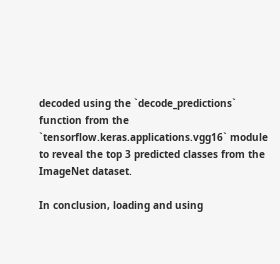decoded using the `decode_predictions` function from the `tensorflow.keras.applications.vgg16` module to reveal the top 3 predicted classes from the ImageNet dataset.

In conclusion, loading and using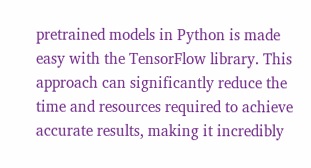pretrained models in Python is made easy with the TensorFlow library. This approach can significantly reduce the time and resources required to achieve accurate results, making it incredibly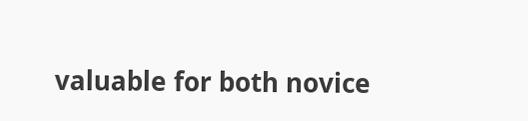valuable for both novice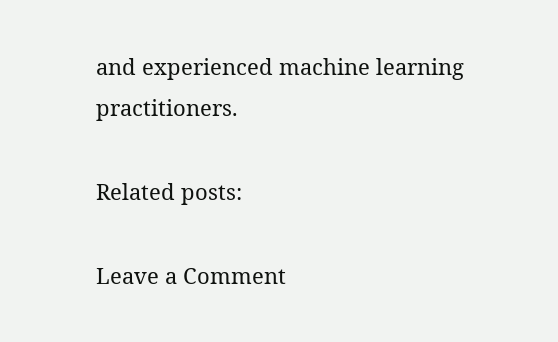and experienced machine learning practitioners.

Related posts:

Leave a Comment